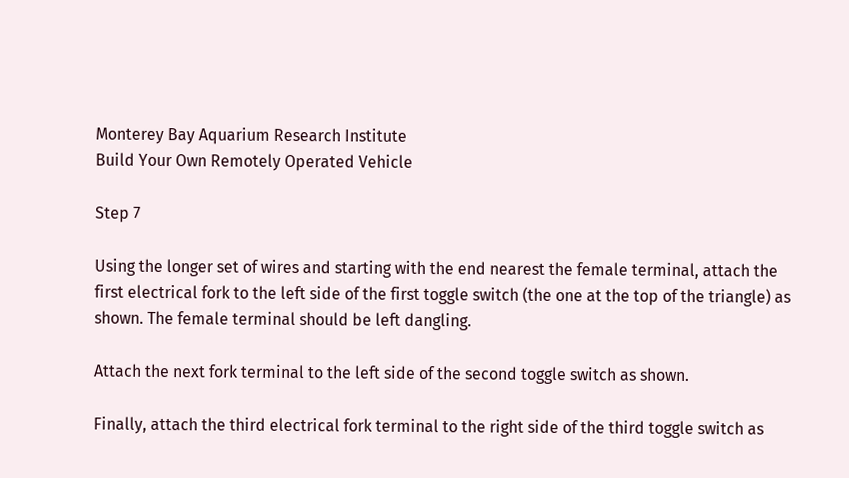Monterey Bay Aquarium Research Institute
Build Your Own Remotely Operated Vehicle

Step 7

Using the longer set of wires and starting with the end nearest the female terminal, attach the first electrical fork to the left side of the first toggle switch (the one at the top of the triangle) as shown. The female terminal should be left dangling.

Attach the next fork terminal to the left side of the second toggle switch as shown.

Finally, attach the third electrical fork terminal to the right side of the third toggle switch as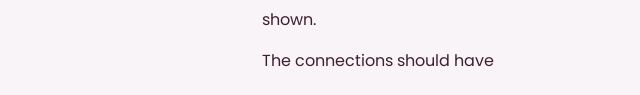shown.

The connections should have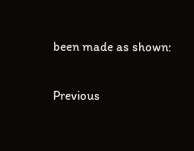been made as shown:

Previous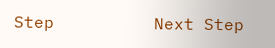Step          Next Step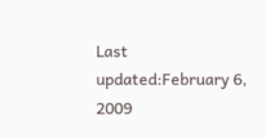Last updated:February 6, 2009